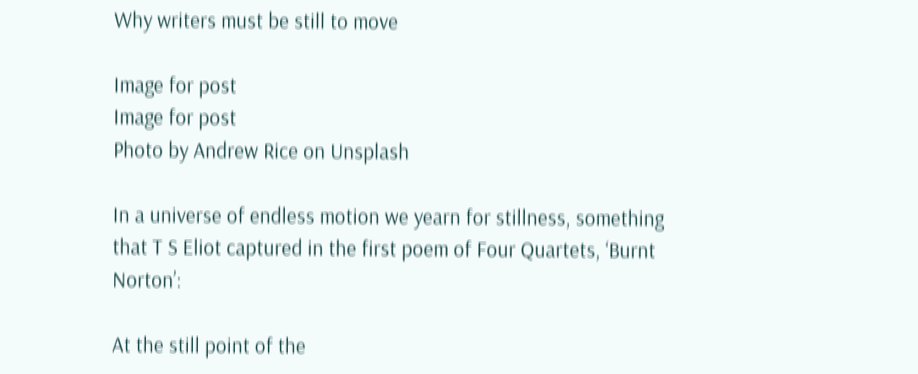Why writers must be still to move

Image for post
Image for post
Photo by Andrew Rice on Unsplash

In a universe of endless motion we yearn for stillness, something that T S Eliot captured in the first poem of Four Quartets, ‘Burnt Norton’:

At the still point of the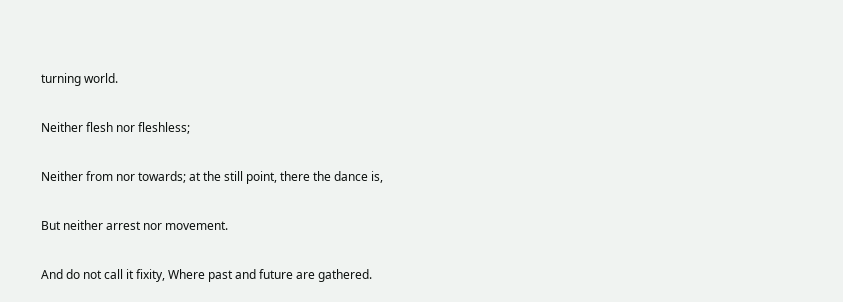turning world.

Neither flesh nor fleshless;

Neither from nor towards; at the still point, there the dance is,

But neither arrest nor movement.

And do not call it fixity, Where past and future are gathered.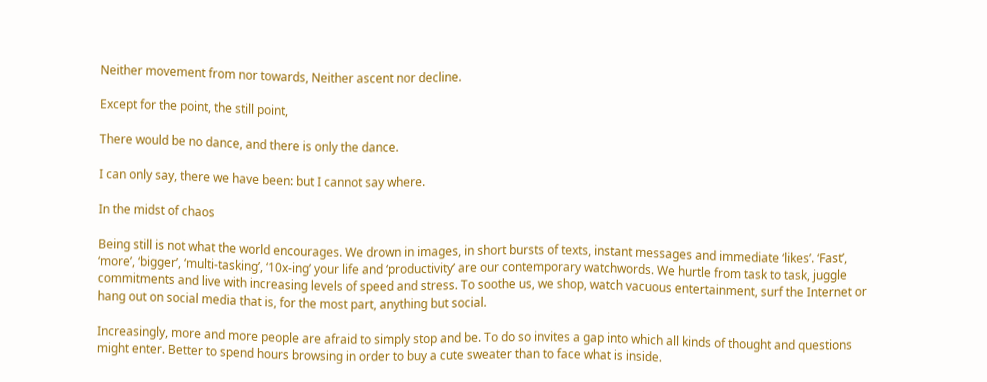Neither movement from nor towards, Neither ascent nor decline.

Except for the point, the still point,

There would be no dance, and there is only the dance.

I can only say, there we have been: but I cannot say where.

In the midst of chaos

Being still is not what the world encourages. We drown in images, in short bursts of texts, instant messages and immediate ‘likes’. ‘Fast’, ‘more’, ‘bigger’, ‘multi-tasking’, ‘10x-ing’ your life and ‘productivity’ are our contemporary watchwords. We hurtle from task to task, juggle commitments and live with increasing levels of speed and stress. To soothe us, we shop, watch vacuous entertainment, surf the Internet or hang out on social media that is, for the most part, anything but social.

Increasingly, more and more people are afraid to simply stop and be. To do so invites a gap into which all kinds of thought and questions might enter. Better to spend hours browsing in order to buy a cute sweater than to face what is inside.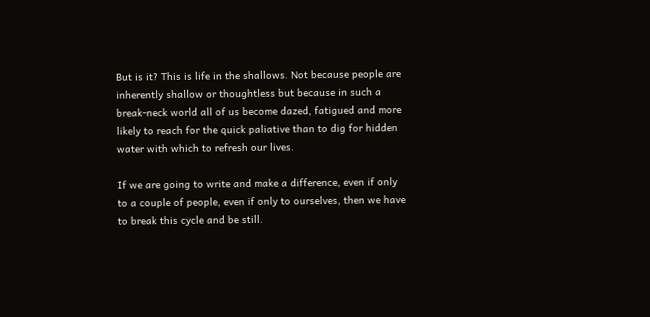But is it? This is life in the shallows. Not because people are inherently shallow or thoughtless but because in such a break-neck world all of us become dazed, fatigued and more likely to reach for the quick paliative than to dig for hidden water with which to refresh our lives.

If we are going to write and make a difference, even if only to a couple of people, even if only to ourselves, then we have to break this cycle and be still.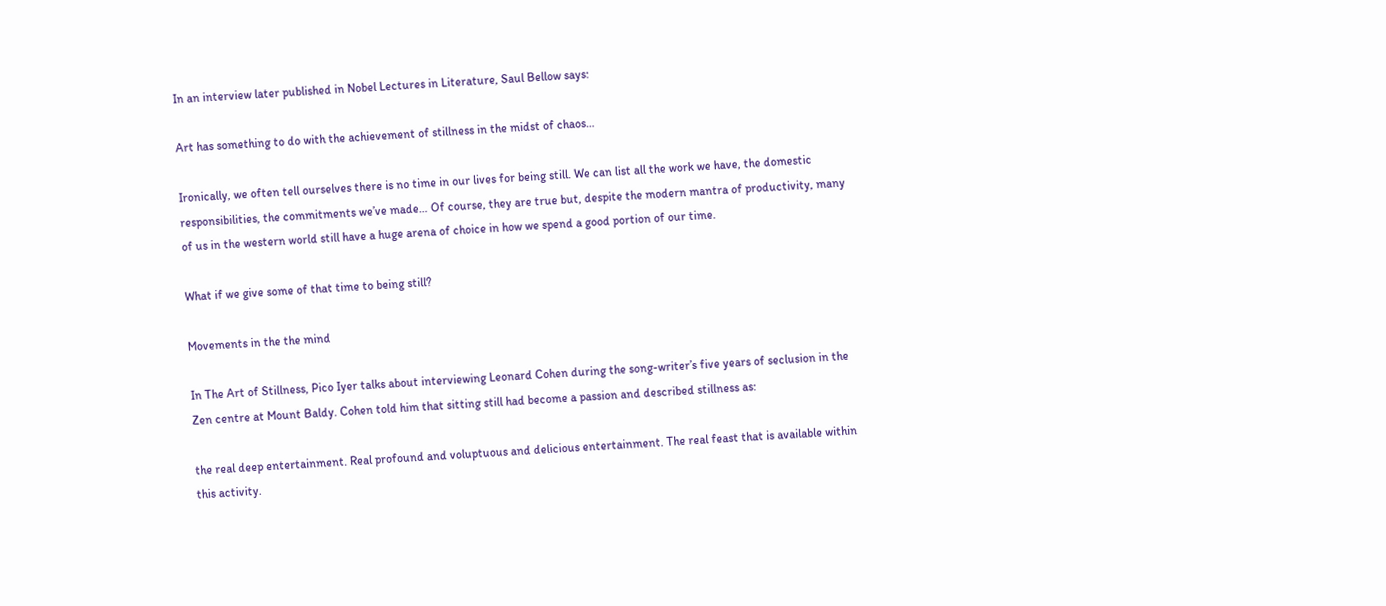In an interview later published in Nobel Lectures in Literature, Saul Bellow says:

Art has something to do with the achievement of stillness in the midst of chaos…

Ironically, we often tell ourselves there is no time in our lives for being still. We can list all the work we have, the domestic responsibilities, the commitments we’ve made… Of course, they are true but, despite the modern mantra of productivity, many of us in the western world still have a huge arena of choice in how we spend a good portion of our time.

What if we give some of that time to being still?

Movements in the the mind

In The Art of Stillness, Pico Iyer talks about interviewing Leonard Cohen during the song-writer’s five years of seclusion in the Zen centre at Mount Baldy. Cohen told him that sitting still had become a passion and described stillness as:

the real deep entertainment. Real profound and voluptuous and delicious entertainment. The real feast that is available within this activity.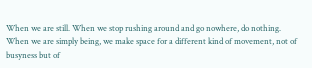When we are still. When we stop rushing around and go nowhere, do nothing. When we are simply being, we make space for a different kind of movement, not of busyness but of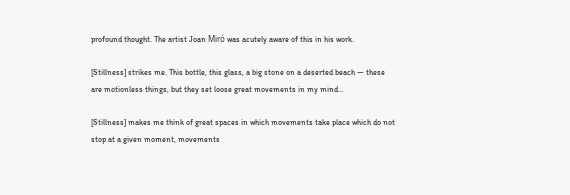profound thought. The artist Joan Miró was acutely aware of this in his work.

[Stillness] strikes me. This bottle, this glass, a big stone on a deserted beach — these are motionless things, but they set loose great movements in my mind…

[Stillness] makes me think of great spaces in which movements take place which do not stop at a given moment, movements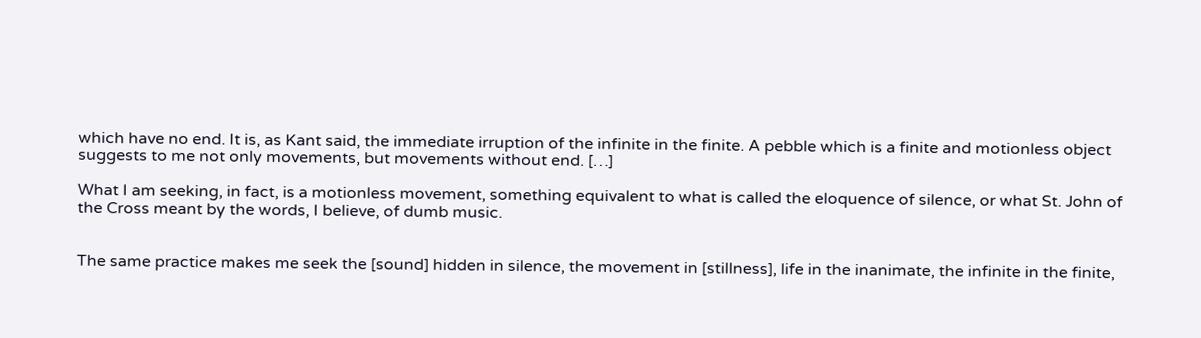which have no end. It is, as Kant said, the immediate irruption of the infinite in the finite. A pebble which is a finite and motionless object suggests to me not only movements, but movements without end. […]

What I am seeking, in fact, is a motionless movement, something equivalent to what is called the eloquence of silence, or what St. John of the Cross meant by the words, I believe, of dumb music.


The same practice makes me seek the [sound] hidden in silence, the movement in [stillness], life in the inanimate, the infinite in the finite,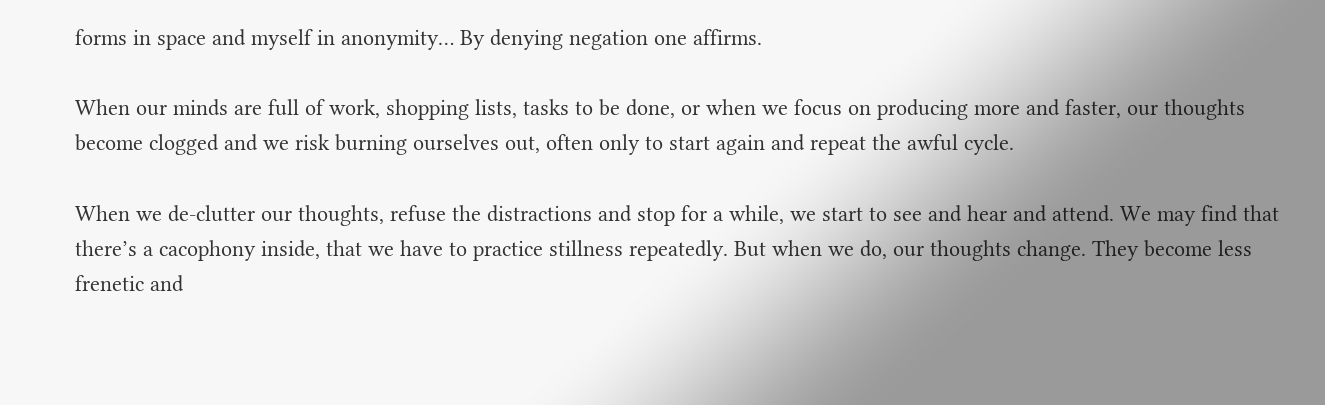forms in space and myself in anonymity… By denying negation one affirms.

When our minds are full of work, shopping lists, tasks to be done, or when we focus on producing more and faster, our thoughts become clogged and we risk burning ourselves out, often only to start again and repeat the awful cycle.

When we de-clutter our thoughts, refuse the distractions and stop for a while, we start to see and hear and attend. We may find that there’s a cacophony inside, that we have to practice stillness repeatedly. But when we do, our thoughts change. They become less frenetic and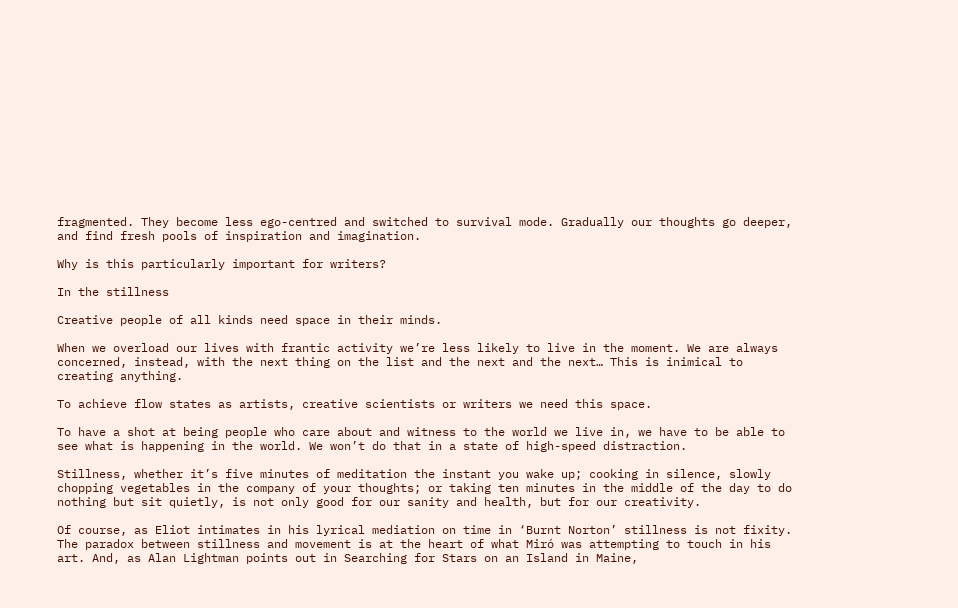fragmented. They become less ego-centred and switched to survival mode. Gradually our thoughts go deeper, and find fresh pools of inspiration and imagination.

Why is this particularly important for writers?

In the stillness

Creative people of all kinds need space in their minds.

When we overload our lives with frantic activity we’re less likely to live in the moment. We are always concerned, instead, with the next thing on the list and the next and the next… This is inimical to creating anything.

To achieve flow states as artists, creative scientists or writers we need this space.

To have a shot at being people who care about and witness to the world we live in, we have to be able to see what is happening in the world. We won’t do that in a state of high-speed distraction.

Stillness, whether it’s five minutes of meditation the instant you wake up; cooking in silence, slowly chopping vegetables in the company of your thoughts; or taking ten minutes in the middle of the day to do nothing but sit quietly, is not only good for our sanity and health, but for our creativity.

Of course, as Eliot intimates in his lyrical mediation on time in ‘Burnt Norton’ stillness is not fixity. The paradox between stillness and movement is at the heart of what Miró was attempting to touch in his art. And, as Alan Lightman points out in Searching for Stars on an Island in Maine,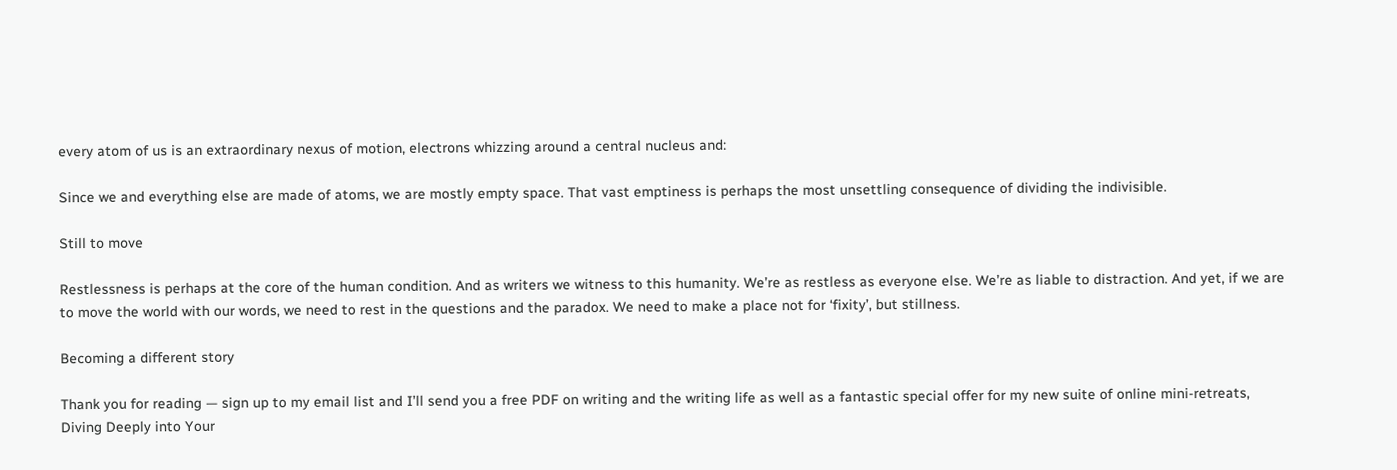every atom of us is an extraordinary nexus of motion, electrons whizzing around a central nucleus and:

Since we and everything else are made of atoms, we are mostly empty space. That vast emptiness is perhaps the most unsettling consequence of dividing the indivisible.

Still to move

Restlessness is perhaps at the core of the human condition. And as writers we witness to this humanity. We’re as restless as everyone else. We’re as liable to distraction. And yet, if we are to move the world with our words, we need to rest in the questions and the paradox. We need to make a place not for ‘fixity’, but stillness.

Becoming a different story

Thank you for reading — sign up to my email list and I’ll send you a free PDF on writing and the writing life as well as a fantastic special offer for my new suite of online mini-retreats, Diving Deeply into Your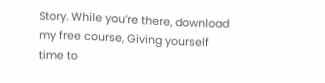Story. While you’re there, download my free course, Giving yourself time to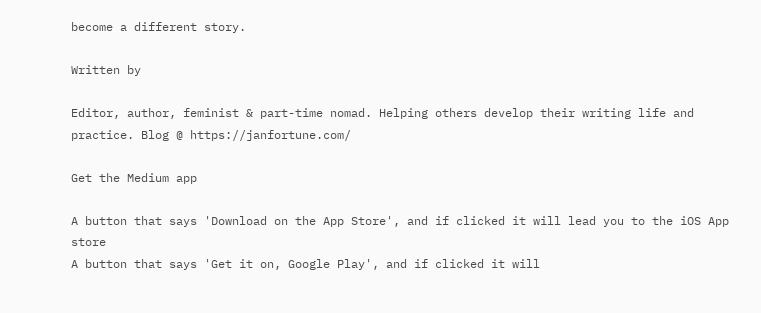become a different story.

Written by

Editor, author, feminist & part-time nomad. Helping others develop their writing life and practice. Blog @ https://janfortune.com/

Get the Medium app

A button that says 'Download on the App Store', and if clicked it will lead you to the iOS App store
A button that says 'Get it on, Google Play', and if clicked it will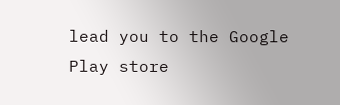lead you to the Google Play store